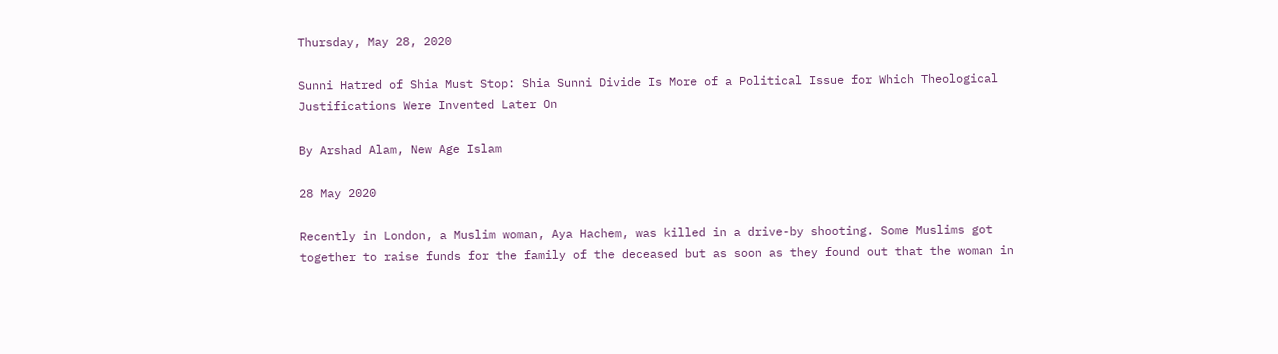Thursday, May 28, 2020

Sunni Hatred of Shia Must Stop: Shia Sunni Divide Is More of a Political Issue for Which Theological Justifications Were Invented Later On

By Arshad Alam, New Age Islam

28 May 2020

Recently in London, a Muslim woman, Aya Hachem, was killed in a drive-by shooting. Some Muslims got together to raise funds for the family of the deceased but as soon as they found out that the woman in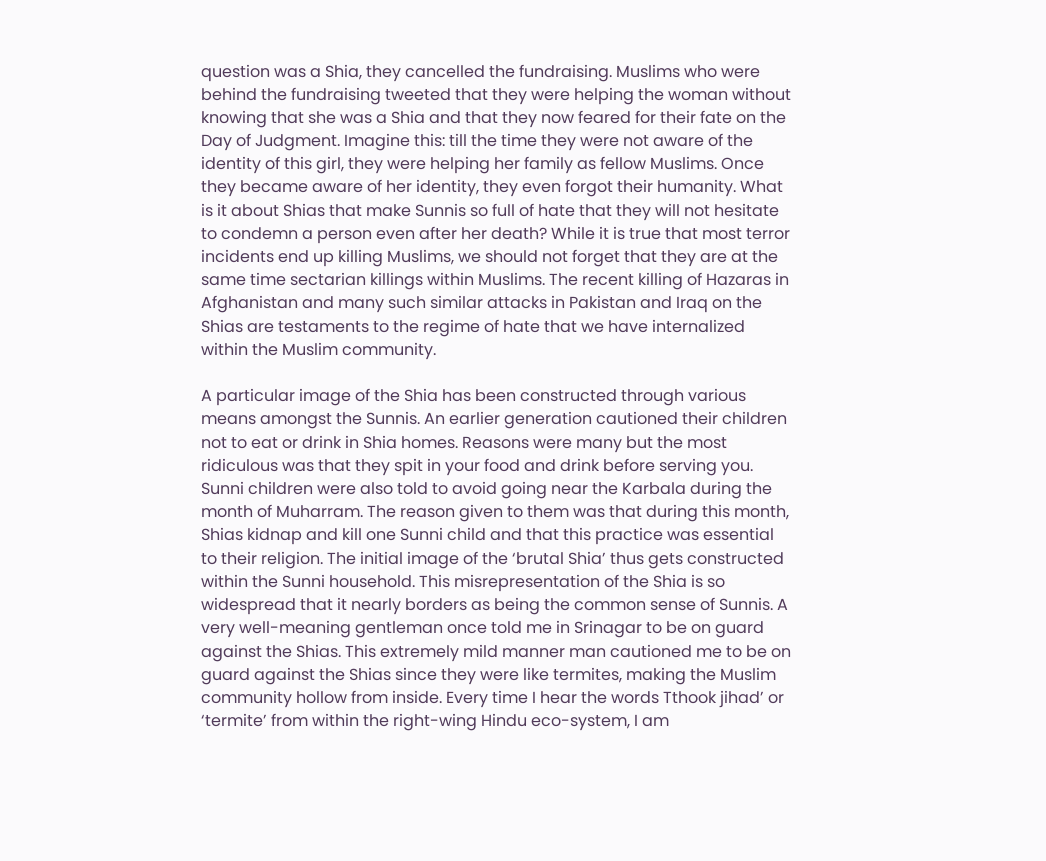question was a Shia, they cancelled the fundraising. Muslims who were behind the fundraising tweeted that they were helping the woman without knowing that she was a Shia and that they now feared for their fate on the Day of Judgment. Imagine this: till the time they were not aware of the identity of this girl, they were helping her family as fellow Muslims. Once they became aware of her identity, they even forgot their humanity. What is it about Shias that make Sunnis so full of hate that they will not hesitate to condemn a person even after her death? While it is true that most terror incidents end up killing Muslims, we should not forget that they are at the same time sectarian killings within Muslims. The recent killing of Hazaras in Afghanistan and many such similar attacks in Pakistan and Iraq on the Shias are testaments to the regime of hate that we have internalized within the Muslim community.

A particular image of the Shia has been constructed through various means amongst the Sunnis. An earlier generation cautioned their children not to eat or drink in Shia homes. Reasons were many but the most ridiculous was that they spit in your food and drink before serving you. Sunni children were also told to avoid going near the Karbala during the month of Muharram. The reason given to them was that during this month, Shias kidnap and kill one Sunni child and that this practice was essential to their religion. The initial image of the ‘brutal Shia’ thus gets constructed within the Sunni household. This misrepresentation of the Shia is so widespread that it nearly borders as being the common sense of Sunnis. A very well-meaning gentleman once told me in Srinagar to be on guard against the Shias. This extremely mild manner man cautioned me to be on guard against the Shias since they were like termites, making the Muslim community hollow from inside. Every time I hear the words Tthook jihad’ or ‘termite’ from within the right-wing Hindu eco-system, I am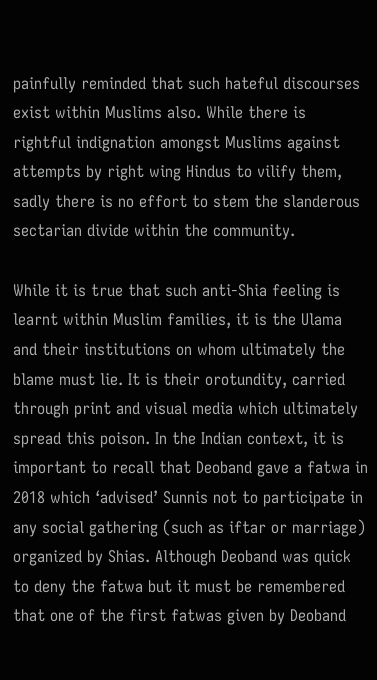painfully reminded that such hateful discourses exist within Muslims also. While there is rightful indignation amongst Muslims against attempts by right wing Hindus to vilify them, sadly there is no effort to stem the slanderous sectarian divide within the community.

While it is true that such anti-Shia feeling is learnt within Muslim families, it is the Ulama and their institutions on whom ultimately the blame must lie. It is their orotundity, carried through print and visual media which ultimately spread this poison. In the Indian context, it is important to recall that Deoband gave a fatwa in 2018 which ‘advised’ Sunnis not to participate in any social gathering (such as iftar or marriage) organized by Shias. Although Deoband was quick to deny the fatwa but it must be remembered that one of the first fatwas given by Deoband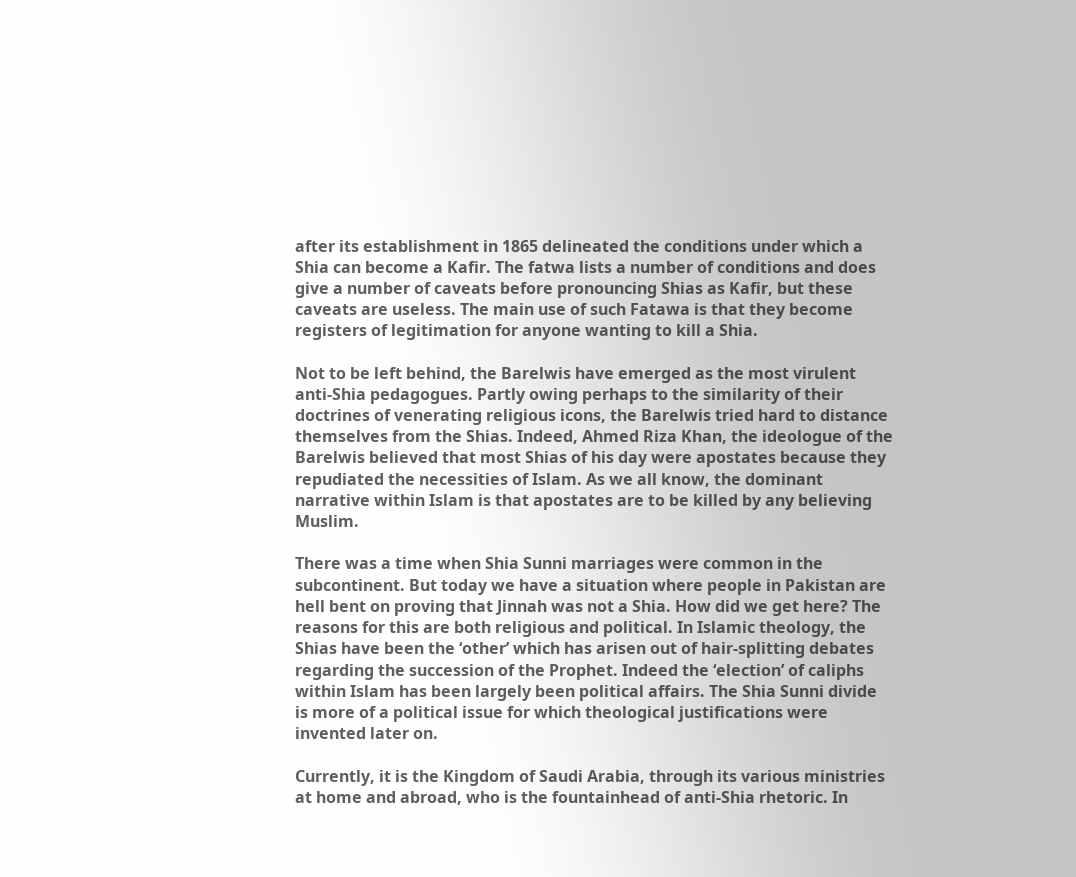after its establishment in 1865 delineated the conditions under which a Shia can become a Kafir. The fatwa lists a number of conditions and does give a number of caveats before pronouncing Shias as Kafir, but these caveats are useless. The main use of such Fatawa is that they become registers of legitimation for anyone wanting to kill a Shia.

Not to be left behind, the Barelwis have emerged as the most virulent anti-Shia pedagogues. Partly owing perhaps to the similarity of their doctrines of venerating religious icons, the Barelwis tried hard to distance themselves from the Shias. Indeed, Ahmed Riza Khan, the ideologue of the Barelwis believed that most Shias of his day were apostates because they repudiated the necessities of Islam. As we all know, the dominant narrative within Islam is that apostates are to be killed by any believing Muslim.

There was a time when Shia Sunni marriages were common in the subcontinent. But today we have a situation where people in Pakistan are hell bent on proving that Jinnah was not a Shia. How did we get here? The reasons for this are both religious and political. In Islamic theology, the Shias have been the ‘other’ which has arisen out of hair-splitting debates regarding the succession of the Prophet. Indeed the ‘election’ of caliphs within Islam has been largely been political affairs. The Shia Sunni divide is more of a political issue for which theological justifications were invented later on.

Currently, it is the Kingdom of Saudi Arabia, through its various ministries at home and abroad, who is the fountainhead of anti-Shia rhetoric. In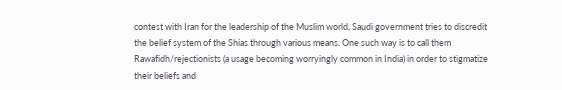contest with Iran for the leadership of the Muslim world, Saudi government tries to discredit the belief system of the Shias through various means. One such way is to call them Rawafidh/rejectionists (a usage becoming worryingly common in India) in order to stigmatize their beliefs and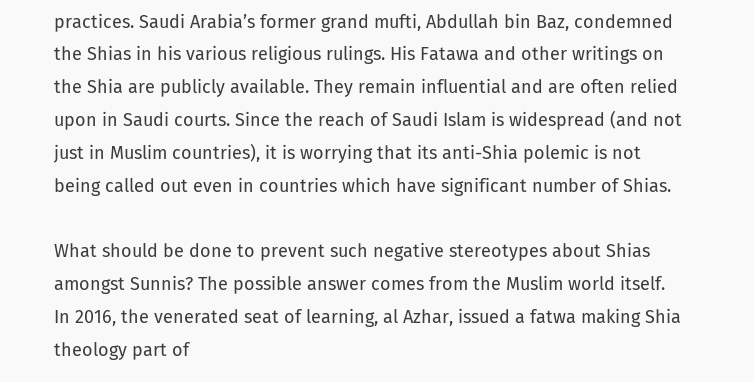practices. Saudi Arabia’s former grand mufti, Abdullah bin Baz, condemned the Shias in his various religious rulings. His Fatawa and other writings on the Shia are publicly available. They remain influential and are often relied upon in Saudi courts. Since the reach of Saudi Islam is widespread (and not just in Muslim countries), it is worrying that its anti-Shia polemic is not being called out even in countries which have significant number of Shias.

What should be done to prevent such negative stereotypes about Shias amongst Sunnis? The possible answer comes from the Muslim world itself. In 2016, the venerated seat of learning, al Azhar, issued a fatwa making Shia theology part of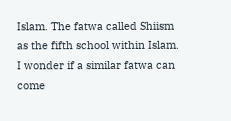Islam. The fatwa called Shiism as the fifth school within Islam. I wonder if a similar fatwa can come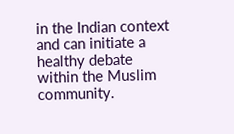in the Indian context and can initiate a healthy debate within the Muslim community.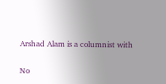Arshad Alam is a columnist with

No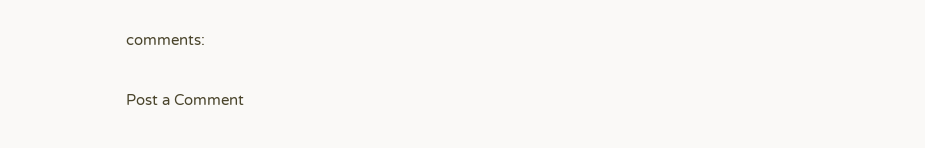comments:

Post a Comment